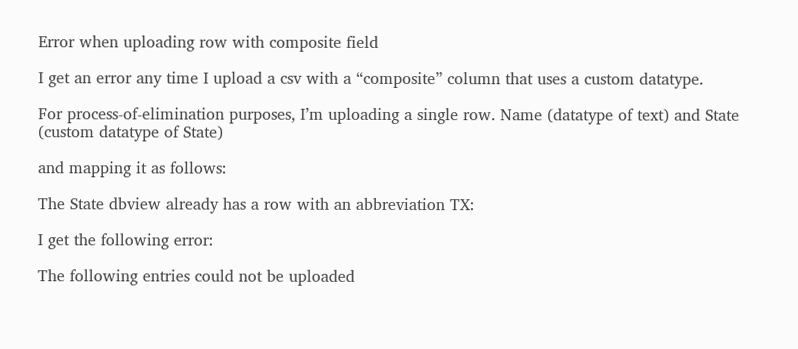Error when uploading row with composite field

I get an error any time I upload a csv with a “composite” column that uses a custom datatype.

For process-of-elimination purposes, I’m uploading a single row. Name (datatype of text) and State (custom datatype of State)

and mapping it as follows:

The State dbview already has a row with an abbreviation TX:

I get the following error:

The following entries could not be uploaded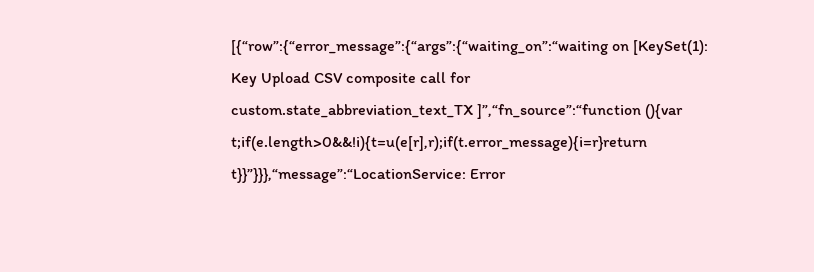[{“row”:{“error_message”:{“args”:{“waiting_on”:“waiting on [KeySet(1): Key Upload CSV composite call for custom.state_abbreviation_text_TX ]”,“fn_source”:“function (){var t;if(e.length>0&&!i){t=u(e[r],r);if(t.error_message){i=r}return t}}”}}},“message”:“LocationService: Error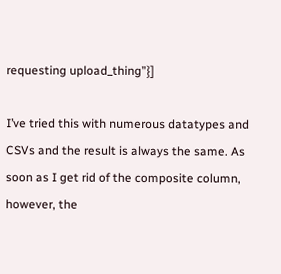requesting upload_thing”}]

I’ve tried this with numerous datatypes and CSVs and the result is always the same. As soon as I get rid of the composite column, however, the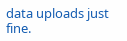data uploads just fine.